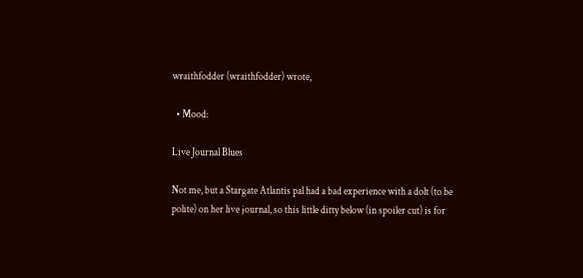wraithfodder (wraithfodder) wrote,

  • Mood:

Live Journal Blues

Not me, but a Stargate Atlantis pal had a bad experience with a dolt (to be polite) on her live journal, so this little ditty below (in spoiler cut) is for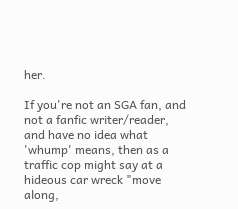her.

If you're not an SGA fan, and not a fanfic writer/reader, and have no idea what 'whump' means, then as a traffic cop might say at a hideous car wreck "move along,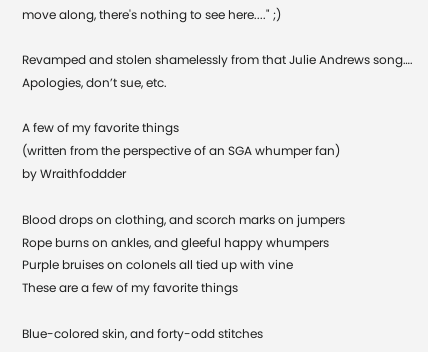move along, there's nothing to see here...." ;)

Revamped and stolen shamelessly from that Julie Andrews song…. Apologies, don’t sue, etc.

A few of my favorite things
(written from the perspective of an SGA whumper fan)
by Wraithfoddder

Blood drops on clothing, and scorch marks on jumpers
Rope burns on ankles, and gleeful happy whumpers
Purple bruises on colonels all tied up with vine
These are a few of my favorite things

Blue-colored skin, and forty-odd stitches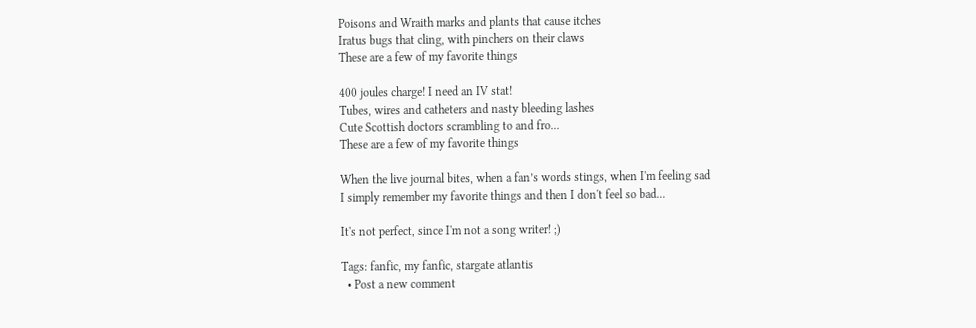Poisons and Wraith marks and plants that cause itches
Iratus bugs that cling, with pinchers on their claws
These are a few of my favorite things

400 joules charge! I need an IV stat!
Tubes, wires and catheters and nasty bleeding lashes
Cute Scottish doctors scrambling to and fro...
These are a few of my favorite things

When the live journal bites, when a fan’s words stings, when I'm feeling sad
I simply remember my favorite things and then I don't feel so bad...

It's not perfect, since I'm not a song writer! ;)

Tags: fanfic, my fanfic, stargate atlantis
  • Post a new comment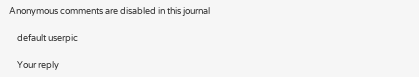Anonymous comments are disabled in this journal

    default userpic

    Your reply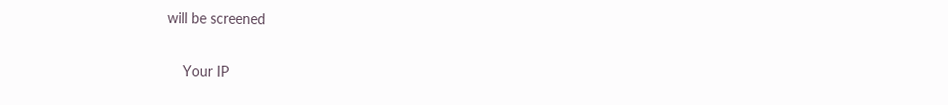will be screened

    Your IP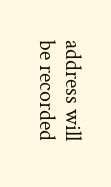address will be recorded